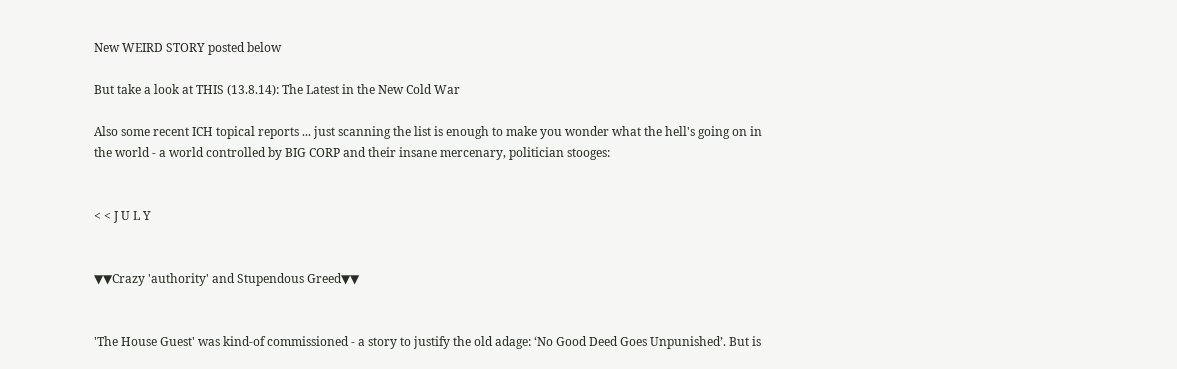New WEIRD STORY posted below

But take a look at THIS (13.8.14): The Latest in the New Cold War

Also some recent ICH topical reports ... just scanning the list is enough to make you wonder what the hell's going on in the world - a world controlled by BIG CORP and their insane mercenary, politician stooges:


< < J U L Y


▼▼Crazy 'authority' and Stupendous Greed▼▼


'The House Guest' was kind-of commissioned - a story to justify the old adage: ‘No Good Deed Goes Unpunished’. But is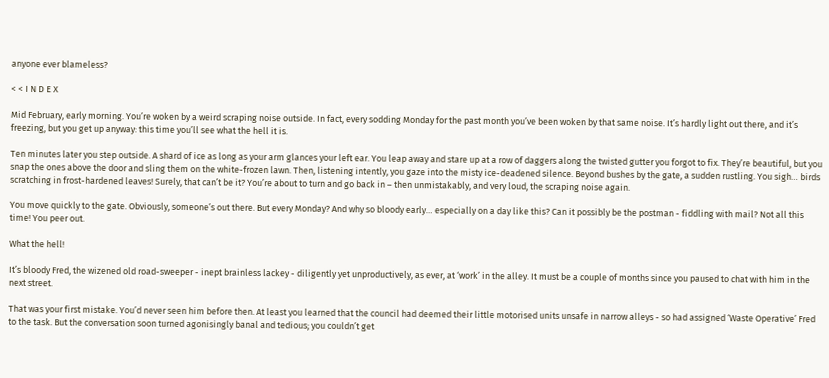anyone ever blameless?

< < I N D E X

Mid February, early morning. You’re woken by a weird scraping noise outside. In fact, every sodding Monday for the past month you’ve been woken by that same noise. It’s hardly light out there, and it’s freezing, but you get up anyway: this time you’ll see what the hell it is.

Ten minutes later you step outside. A shard of ice as long as your arm glances your left ear. You leap away and stare up at a row of daggers along the twisted gutter you forgot to fix. They’re beautiful, but you snap the ones above the door and sling them on the white-frozen lawn. Then, listening intently, you gaze into the misty ice-deadened silence. Beyond bushes by the gate, a sudden rustling. You sigh… birds scratching in frost-hardened leaves! Surely, that can’t be it? You’re about to turn and go back in – then unmistakably, and very loud, the scraping noise again.

You move quickly to the gate. Obviously, someone’s out there. But every Monday? And why so bloody early… especially on a day like this? Can it possibly be the postman - fiddling with mail? Not all this time! You peer out.

What the hell!

It’s bloody Fred, the wizened old road-sweeper - inept brainless lackey - diligently yet unproductively, as ever, at ‘work’ in the alley. It must be a couple of months since you paused to chat with him in the next street.

That was your first mistake. You’d never seen him before then. At least you learned that the council had deemed their little motorised units unsafe in narrow alleys - so had assigned ‘Waste Operative’ Fred to the task. But the conversation soon turned agonisingly banal and tedious; you couldn’t get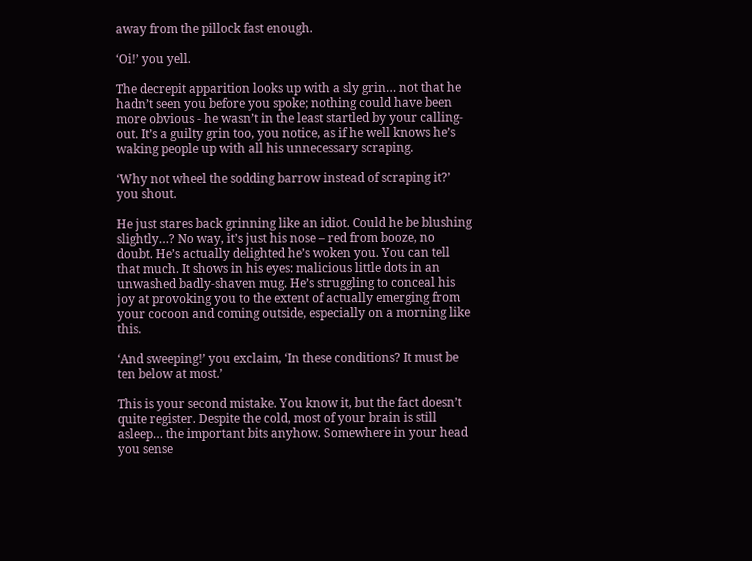away from the pillock fast enough.

‘Oi!’ you yell.

The decrepit apparition looks up with a sly grin… not that he hadn’t seen you before you spoke; nothing could have been more obvious - he wasn’t in the least startled by your calling-out. It’s a guilty grin too, you notice, as if he well knows he’s waking people up with all his unnecessary scraping.

‘Why not wheel the sodding barrow instead of scraping it?’ you shout.

He just stares back grinning like an idiot. Could he be blushing slightly…? No way, it’s just his nose – red from booze, no doubt. He’s actually delighted he’s woken you. You can tell that much. It shows in his eyes: malicious little dots in an unwashed badly-shaven mug. He’s struggling to conceal his joy at provoking you to the extent of actually emerging from your cocoon and coming outside, especially on a morning like this.

‘And sweeping!’ you exclaim, ‘In these conditions? It must be ten below at most.’

This is your second mistake. You know it, but the fact doesn’t quite register. Despite the cold, most of your brain is still asleep… the important bits anyhow. Somewhere in your head you sense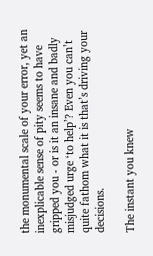the monumental scale of your error, yet an inexplicable sense of pity seems to have gripped you - or is it an insane and badly misjudged urge ‘to help’? Even you can’t quite fathom what it is that’s driving your decisions.

The instant you knew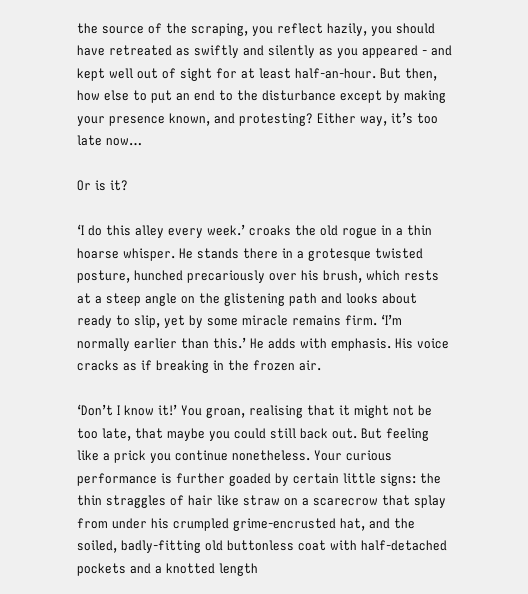the source of the scraping, you reflect hazily, you should have retreated as swiftly and silently as you appeared - and kept well out of sight for at least half-an-hour. But then, how else to put an end to the disturbance except by making your presence known, and protesting? Either way, it’s too late now…

Or is it?

‘I do this alley every week.’ croaks the old rogue in a thin hoarse whisper. He stands there in a grotesque twisted posture, hunched precariously over his brush, which rests at a steep angle on the glistening path and looks about ready to slip, yet by some miracle remains firm. ‘I’m normally earlier than this.’ He adds with emphasis. His voice cracks as if breaking in the frozen air.

‘Don’t I know it!’ You groan, realising that it might not be too late, that maybe you could still back out. But feeling like a prick you continue nonetheless. Your curious performance is further goaded by certain little signs: the thin straggles of hair like straw on a scarecrow that splay from under his crumpled grime-encrusted hat, and the soiled, badly-fitting old buttonless coat with half-detached pockets and a knotted length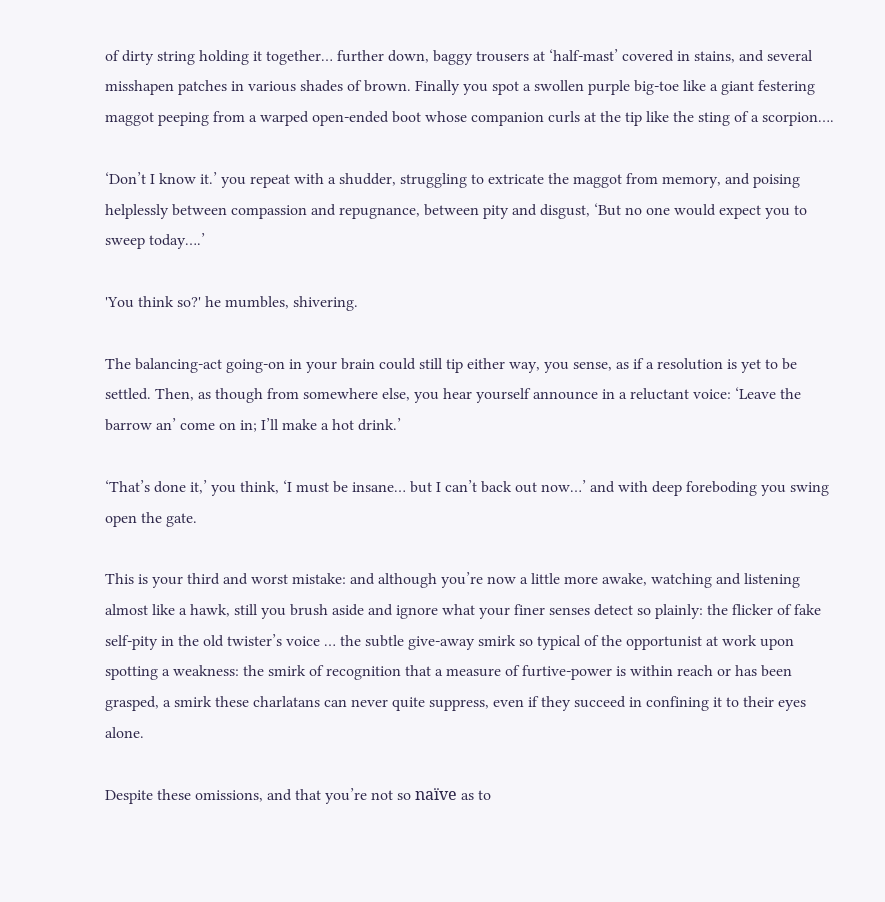of dirty string holding it together… further down, baggy trousers at ‘half-mast’ covered in stains, and several misshapen patches in various shades of brown. Finally you spot a swollen purple big-toe like a giant festering maggot peeping from a warped open-ended boot whose companion curls at the tip like the sting of a scorpion….

‘Don’t I know it.’ you repeat with a shudder, struggling to extricate the maggot from memory, and poising helplessly between compassion and repugnance, between pity and disgust, ‘But no one would expect you to sweep today….’

'You think so?' he mumbles, shivering.

The balancing-act going-on in your brain could still tip either way, you sense, as if a resolution is yet to be settled. Then, as though from somewhere else, you hear yourself announce in a reluctant voice: ‘Leave the barrow an’ come on in; I’ll make a hot drink.’

‘That’s done it,’ you think, ‘I must be insane… but I can’t back out now…’ and with deep foreboding you swing open the gate.

This is your third and worst mistake: and although you’re now a little more awake, watching and listening almost like a hawk, still you brush aside and ignore what your finer senses detect so plainly: the flicker of fake self-pity in the old twister’s voice … the subtle give-away smirk so typical of the opportunist at work upon spotting a weakness: the smirk of recognition that a measure of furtive-power is within reach or has been grasped, a smirk these charlatans can never quite suppress, even if they succeed in confining it to their eyes alone.

Despite these omissions, and that you’re not so naïve as to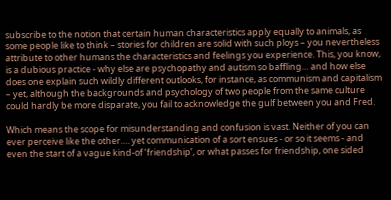subscribe to the notion that certain human characteristics apply equally to animals, as some people like to think – stories for children are solid with such ploys – you nevertheless attribute to other humans the characteristics and feelings you experience. This, you know, is a dubious practice - why else are psychopathy and autism so baffling… and how else does one explain such wildly different outlooks, for instance, as communism and capitalism – yet, although the backgrounds and psychology of two people from the same culture could hardly be more disparate, you fail to acknowledge the gulf between you and Fred.

Which means the scope for misunderstanding and confusion is vast. Neither of you can ever perceive like the other…. yet communication of a sort ensues - or so it seems - and even the start of a vague kind-of ‘friendship’, or what passes for friendship, one sided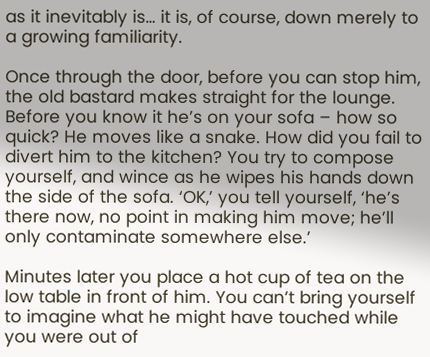as it inevitably is… it is, of course, down merely to a growing familiarity.

Once through the door, before you can stop him, the old bastard makes straight for the lounge. Before you know it he’s on your sofa – how so quick? He moves like a snake. How did you fail to divert him to the kitchen? You try to compose yourself, and wince as he wipes his hands down the side of the sofa. ‘OK,’ you tell yourself, ‘he’s there now, no point in making him move; he’ll only contaminate somewhere else.’

Minutes later you place a hot cup of tea on the low table in front of him. You can’t bring yourself to imagine what he might have touched while you were out of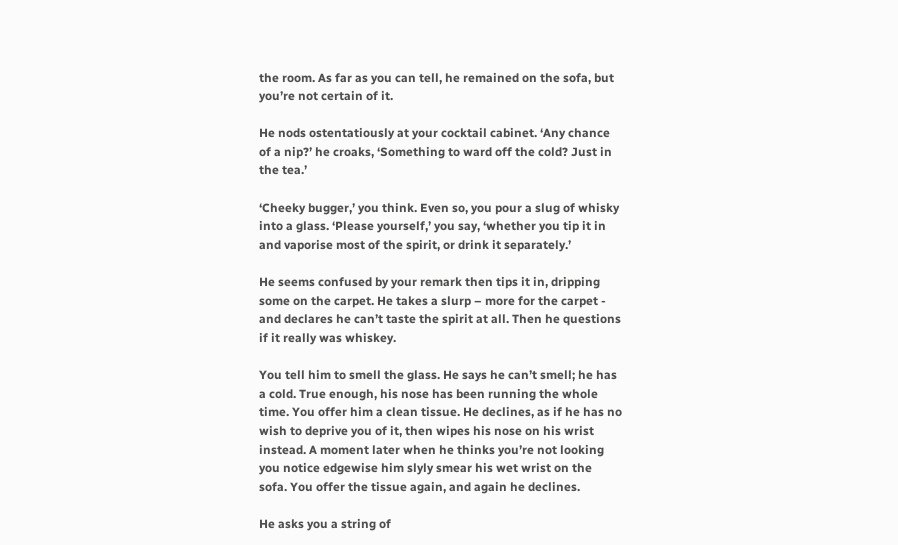the room. As far as you can tell, he remained on the sofa, but you’re not certain of it.

He nods ostentatiously at your cocktail cabinet. ‘Any chance of a nip?’ he croaks, ‘Something to ward off the cold? Just in the tea.’

‘Cheeky bugger,’ you think. Even so, you pour a slug of whisky into a glass. ‘Please yourself,’ you say, ‘whether you tip it in and vaporise most of the spirit, or drink it separately.’

He seems confused by your remark then tips it in, dripping some on the carpet. He takes a slurp – more for the carpet - and declares he can’t taste the spirit at all. Then he questions if it really was whiskey.

You tell him to smell the glass. He says he can’t smell; he has a cold. True enough, his nose has been running the whole time. You offer him a clean tissue. He declines, as if he has no wish to deprive you of it, then wipes his nose on his wrist instead. A moment later when he thinks you’re not looking you notice edgewise him slyly smear his wet wrist on the sofa. You offer the tissue again, and again he declines.

He asks you a string of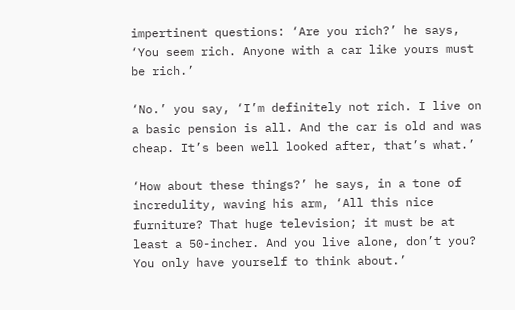impertinent questions: ‘Are you rich?’ he says, ‘You seem rich. Anyone with a car like yours must be rich.’

‘No.’ you say, ‘I’m definitely not rich. I live on a basic pension is all. And the car is old and was cheap. It’s been well looked after, that’s what.’

‘How about these things?’ he says, in a tone of incredulity, waving his arm, ‘All this nice furniture? That huge television; it must be at least a 50-incher. And you live alone, don’t you? You only have yourself to think about.’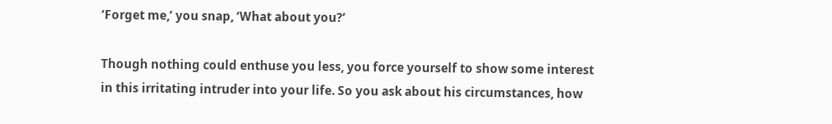‘Forget me,’ you snap, ‘What about you?’

Though nothing could enthuse you less, you force yourself to show some interest in this irritating intruder into your life. So you ask about his circumstances, how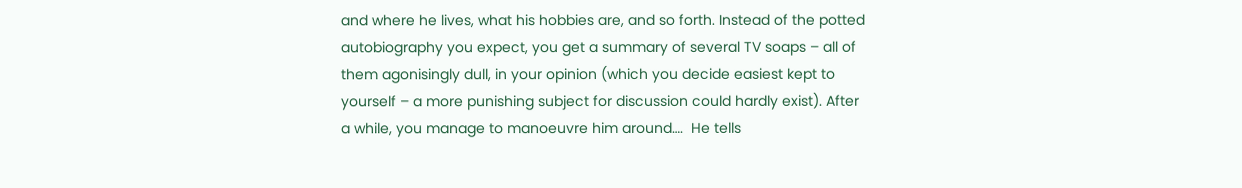and where he lives, what his hobbies are, and so forth. Instead of the potted autobiography you expect, you get a summary of several TV soaps – all of them agonisingly dull, in your opinion (which you decide easiest kept to yourself – a more punishing subject for discussion could hardly exist). After a while, you manage to manoeuvre him around….  He tells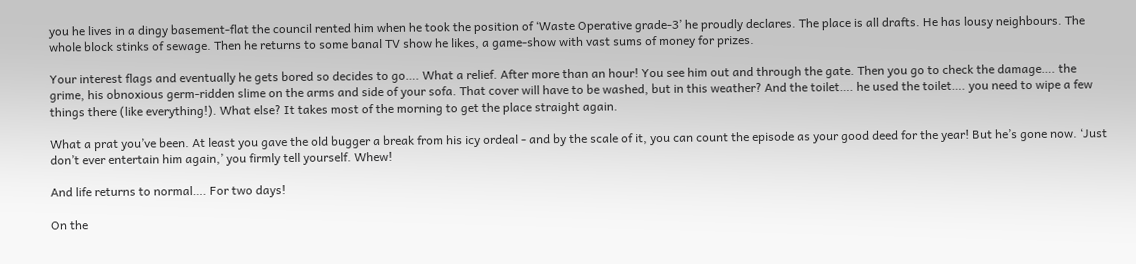you he lives in a dingy basement-flat the council rented him when he took the position of ‘Waste Operative grade-3’ he proudly declares. The place is all drafts. He has lousy neighbours. The whole block stinks of sewage. Then he returns to some banal TV show he likes, a game-show with vast sums of money for prizes.

Your interest flags and eventually he gets bored so decides to go…. What a relief. After more than an hour! You see him out and through the gate. Then you go to check the damage…. the grime, his obnoxious germ-ridden slime on the arms and side of your sofa. That cover will have to be washed, but in this weather? And the toilet…. he used the toilet…. you need to wipe a few things there (like everything!). What else? It takes most of the morning to get the place straight again.

What a prat you’ve been. At least you gave the old bugger a break from his icy ordeal - and by the scale of it, you can count the episode as your good deed for the year! But he’s gone now. ‘Just don’t ever entertain him again,’ you firmly tell yourself. Whew!

And life returns to normal…. For two days!

On the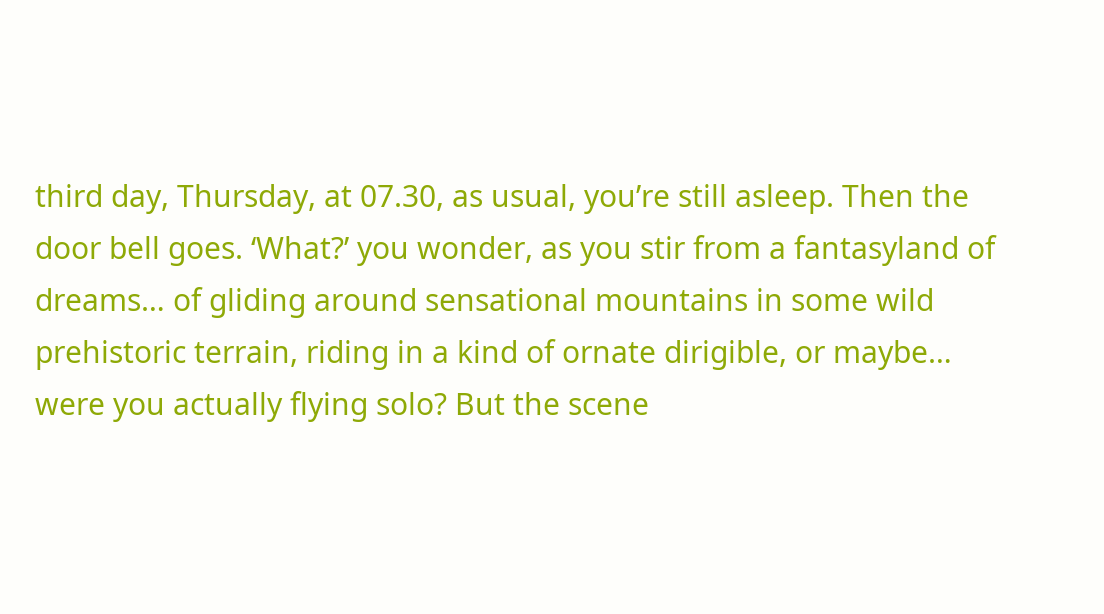third day, Thursday, at 07.30, as usual, you’re still asleep. Then the door bell goes. ‘What?’ you wonder, as you stir from a fantasyland of dreams… of gliding around sensational mountains in some wild prehistoric terrain, riding in a kind of ornate dirigible, or maybe… were you actually flying solo? But the scene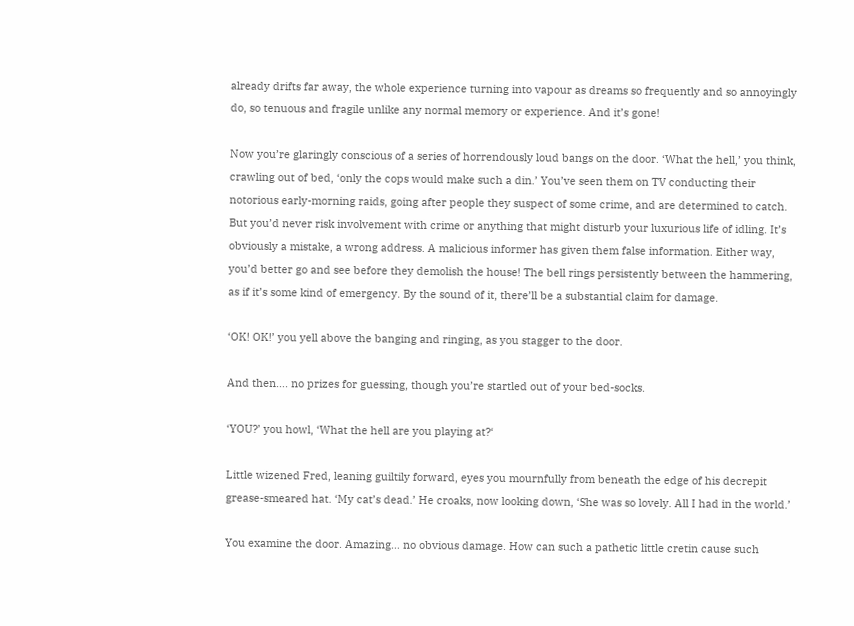already drifts far away, the whole experience turning into vapour as dreams so frequently and so annoyingly do, so tenuous and fragile unlike any normal memory or experience. And it’s gone!

Now you’re glaringly conscious of a series of horrendously loud bangs on the door. ‘What the hell,’ you think, crawling out of bed, ‘only the cops would make such a din.’ You’ve seen them on TV conducting their notorious early-morning raids, going after people they suspect of some crime, and are determined to catch. But you’d never risk involvement with crime or anything that might disturb your luxurious life of idling. It’s obviously a mistake, a wrong address. A malicious informer has given them false information. Either way, you’d better go and see before they demolish the house! The bell rings persistently between the hammering, as if it’s some kind of emergency. By the sound of it, there’ll be a substantial claim for damage.

‘OK! OK!’ you yell above the banging and ringing, as you stagger to the door.

And then…. no prizes for guessing, though you’re startled out of your bed-socks.

‘YOU?’ you howl, ‘What the hell are you playing at?‘

Little wizened Fred, leaning guiltily forward, eyes you mournfully from beneath the edge of his decrepit grease-smeared hat. ‘My cat’s dead.’ He croaks, now looking down, ‘She was so lovely. All I had in the world.’

You examine the door. Amazing… no obvious damage. How can such a pathetic little cretin cause such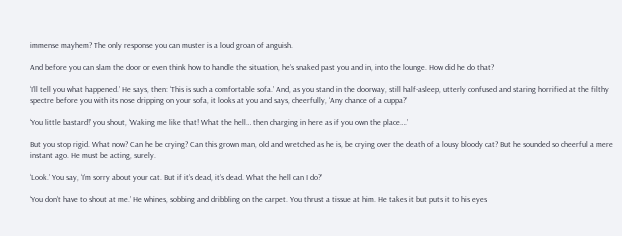immense mayhem? The only response you can muster is a loud groan of anguish.

And before you can slam the door or even think how to handle the situation, he’s snaked past you and in, into the lounge. How did he do that?

‘I’ll tell you what happened.’ He says, then: ‘This is such a comfortable sofa.’ And, as you stand in the doorway, still half-asleep, utterly confused and staring horrified at the filthy spectre before you with its nose dripping on your sofa, it looks at you and says, cheerfully, ‘Any chance of a cuppa?’

‘You little bastard!’ you shout, ‘Waking me like that! What the hell… then charging in here as if you own the place….’

But you stop rigid. What now? Can he be crying? Can this grown man, old and wretched as he is, be crying over the death of a lousy bloody cat? But he sounded so cheerful a mere instant ago. He must be acting, surely.

‘Look.’ You say, ‘I’m sorry about your cat. But if it’s dead, it’s dead. What the hell can I do?’

‘You don’t have to shout at me.’ He whines, sobbing and dribbling on the carpet. You thrust a tissue at him. He takes it but puts it to his eyes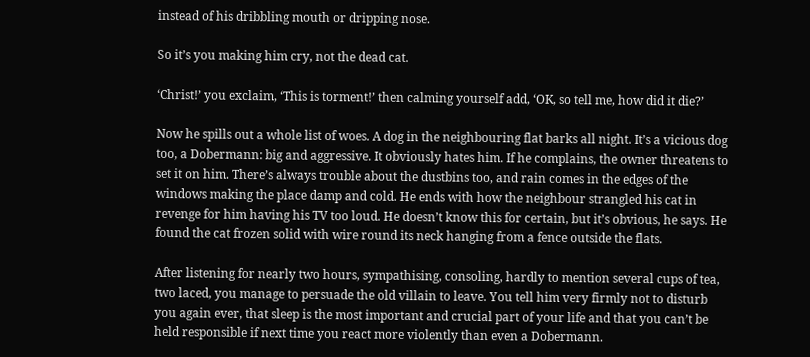instead of his dribbling mouth or dripping nose.

So it’s you making him cry, not the dead cat.

‘Christ!’ you exclaim, ‘This is torment!’ then calming yourself add, ‘OK, so tell me, how did it die?’

Now he spills out a whole list of woes. A dog in the neighbouring flat barks all night. It’s a vicious dog too, a Dobermann: big and aggressive. It obviously hates him. If he complains, the owner threatens to set it on him. There’s always trouble about the dustbins too, and rain comes in the edges of the windows making the place damp and cold. He ends with how the neighbour strangled his cat in revenge for him having his TV too loud. He doesn’t know this for certain, but it’s obvious, he says. He found the cat frozen solid with wire round its neck hanging from a fence outside the flats.

After listening for nearly two hours, sympathising, consoling, hardly to mention several cups of tea, two laced, you manage to persuade the old villain to leave. You tell him very firmly not to disturb you again ever, that sleep is the most important and crucial part of your life and that you can’t be held responsible if next time you react more violently than even a Dobermann.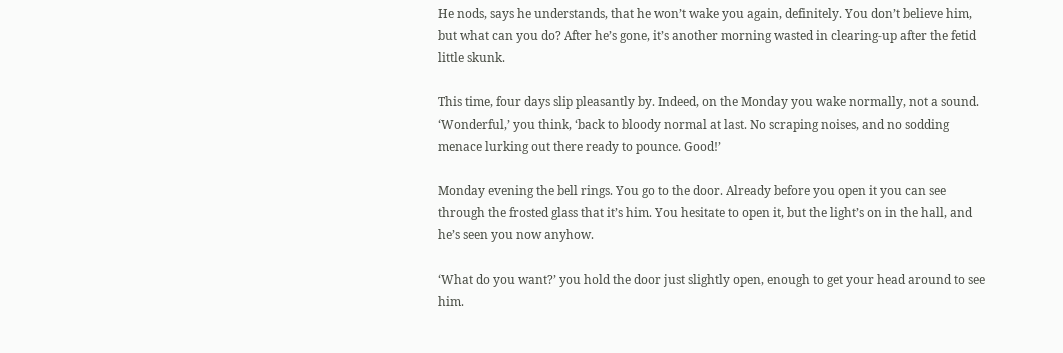He nods, says he understands, that he won’t wake you again, definitely. You don’t believe him, but what can you do? After he’s gone, it’s another morning wasted in clearing-up after the fetid little skunk.

This time, four days slip pleasantly by. Indeed, on the Monday you wake normally, not a sound. ‘Wonderful,’ you think, ‘back to bloody normal at last. No scraping noises, and no sodding menace lurking out there ready to pounce. Good!’

Monday evening the bell rings. You go to the door. Already before you open it you can see through the frosted glass that it’s him. You hesitate to open it, but the light’s on in the hall, and he’s seen you now anyhow.

‘What do you want?’ you hold the door just slightly open, enough to get your head around to see him.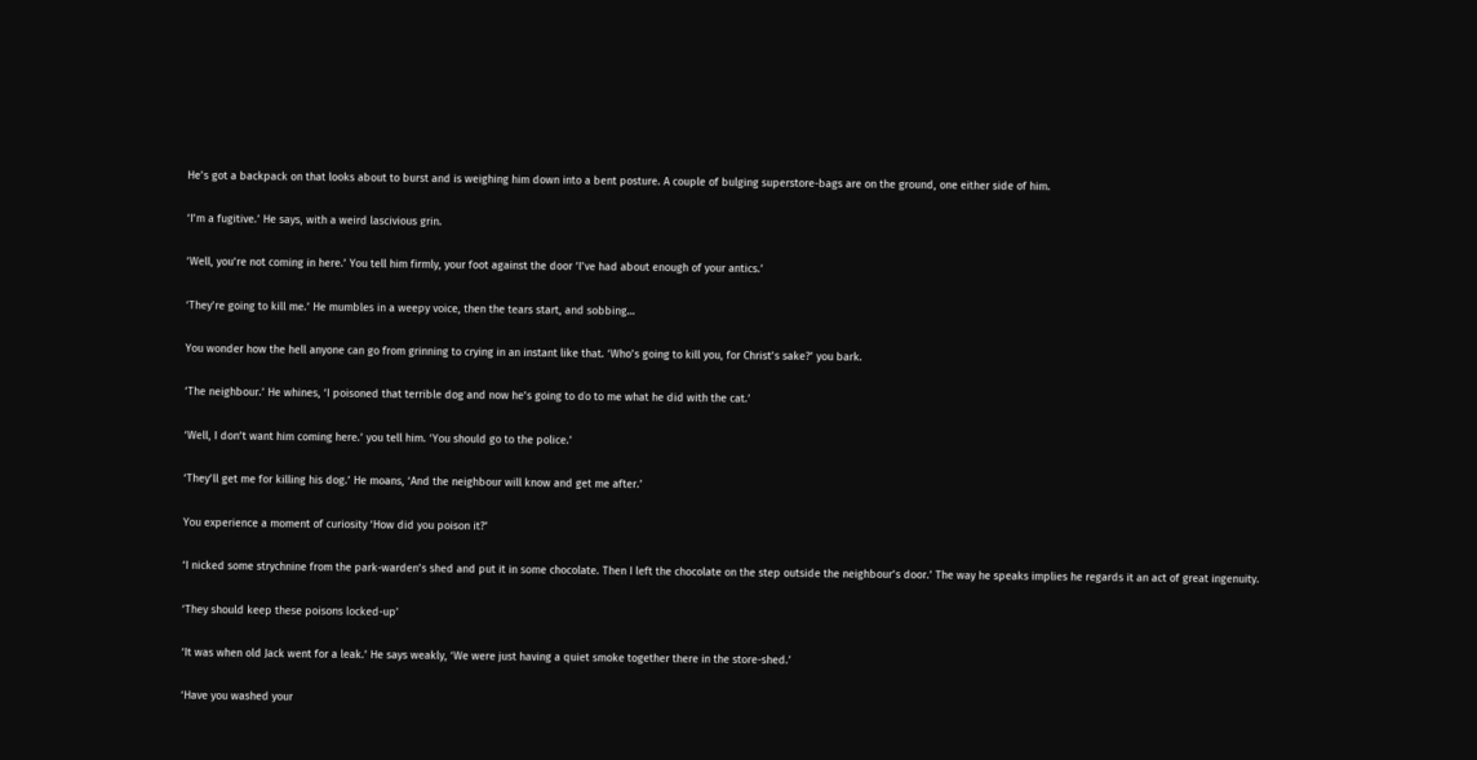He’s got a backpack on that looks about to burst and is weighing him down into a bent posture. A couple of bulging superstore-bags are on the ground, one either side of him.

‘I’m a fugitive.’ He says, with a weird lascivious grin.

‘Well, you’re not coming in here.’ You tell him firmly, your foot against the door ‘I’ve had about enough of your antics.’

‘They’re going to kill me.’ He mumbles in a weepy voice, then the tears start, and sobbing…

You wonder how the hell anyone can go from grinning to crying in an instant like that. ‘Who’s going to kill you, for Christ’s sake?’ you bark.

‘The neighbour.’ He whines, ‘I poisoned that terrible dog and now he’s going to do to me what he did with the cat.’

‘Well, I don’t want him coming here.’ you tell him. ‘You should go to the police.’

‘They’ll get me for killing his dog.’ He moans, ‘And the neighbour will know and get me after.’

You experience a moment of curiosity ‘How did you poison it?’

‘I nicked some strychnine from the park-warden’s shed and put it in some chocolate. Then I left the chocolate on the step outside the neighbour’s door.’ The way he speaks implies he regards it an act of great ingenuity.

‘They should keep these poisons locked-up’

‘It was when old Jack went for a leak.’ He says weakly, ‘We were just having a quiet smoke together there in the store-shed.’

‘Have you washed your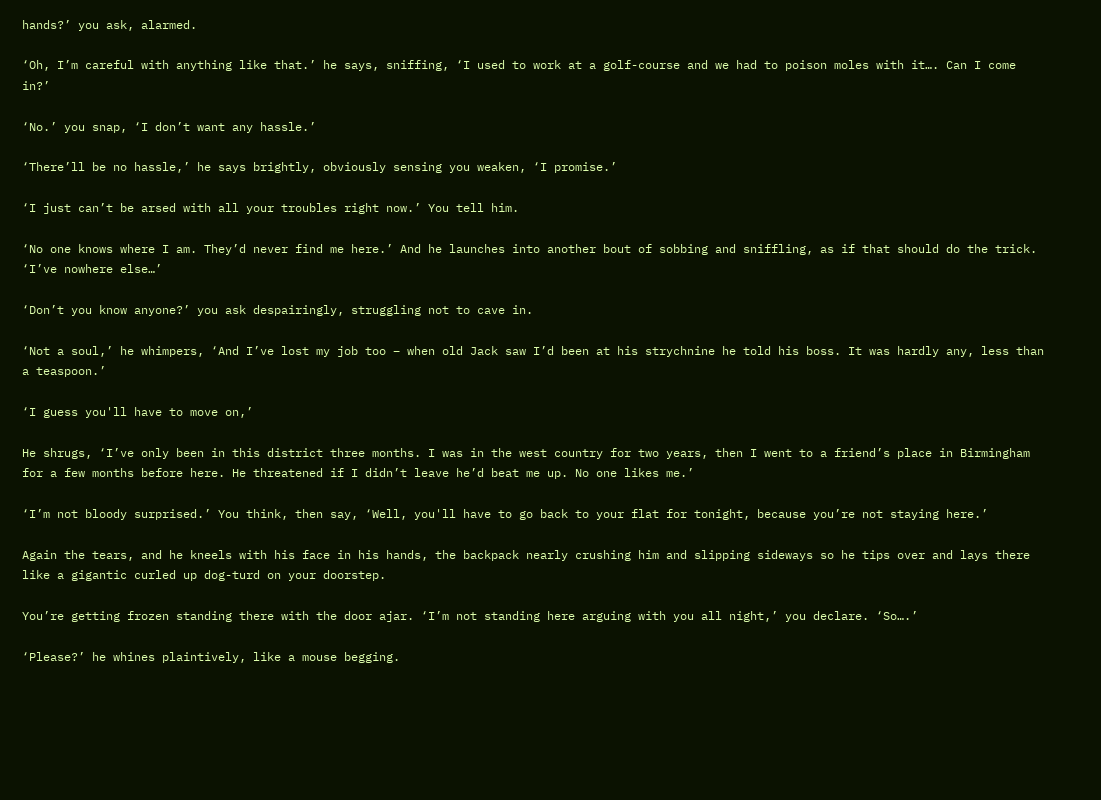hands?’ you ask, alarmed.

‘Oh, I’m careful with anything like that.’ he says, sniffing, ‘I used to work at a golf-course and we had to poison moles with it…. Can I come in?’

‘No.’ you snap, ‘I don’t want any hassle.’

‘There’ll be no hassle,’ he says brightly, obviously sensing you weaken, ‘I promise.’

‘I just can’t be arsed with all your troubles right now.’ You tell him.

‘No one knows where I am. They’d never find me here.’ And he launches into another bout of sobbing and sniffling, as if that should do the trick. ‘I’ve nowhere else…’

‘Don’t you know anyone?’ you ask despairingly, struggling not to cave in.

‘Not a soul,’ he whimpers, ‘And I’ve lost my job too – when old Jack saw I’d been at his strychnine he told his boss. It was hardly any, less than a teaspoon.’

‘I guess you'll have to move on,’

He shrugs, ‘I’ve only been in this district three months. I was in the west country for two years, then I went to a friend’s place in Birmingham for a few months before here. He threatened if I didn’t leave he’d beat me up. No one likes me.’

‘I’m not bloody surprised.’ You think, then say, ‘Well, you'll have to go back to your flat for tonight, because you’re not staying here.’

Again the tears, and he kneels with his face in his hands, the backpack nearly crushing him and slipping sideways so he tips over and lays there like a gigantic curled up dog-turd on your doorstep.

You’re getting frozen standing there with the door ajar. ‘I’m not standing here arguing with you all night,’ you declare. ‘So….’

‘Please?’ he whines plaintively, like a mouse begging.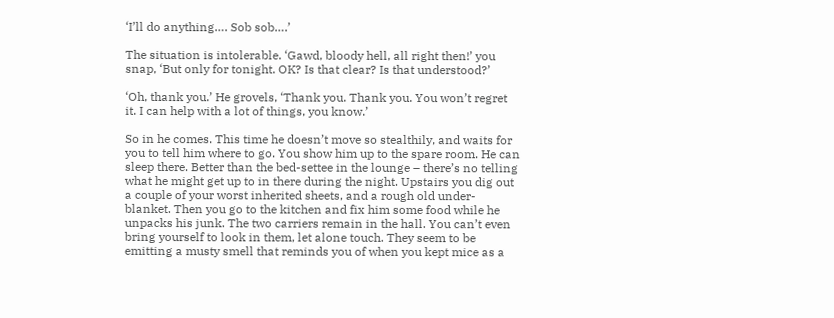‘I’ll do anything…. Sob sob….’

The situation is intolerable. ‘Gawd, bloody hell, all right then!’ you snap, ‘But only for tonight. OK? Is that clear? Is that understood?’

‘Oh, thank you.’ He grovels, ‘Thank you. Thank you. You won’t regret it. I can help with a lot of things, you know.’

So in he comes. This time he doesn’t move so stealthily, and waits for you to tell him where to go. You show him up to the spare room. He can sleep there. Better than the bed-settee in the lounge – there’s no telling what he might get up to in there during the night. Upstairs you dig out a couple of your worst inherited sheets, and a rough old under-blanket. Then you go to the kitchen and fix him some food while he unpacks his junk. The two carriers remain in the hall. You can’t even bring yourself to look in them, let alone touch. They seem to be emitting a musty smell that reminds you of when you kept mice as a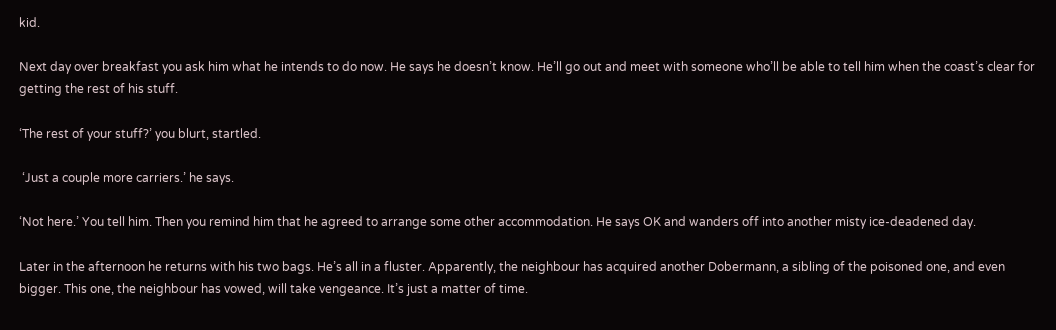kid.

Next day over breakfast you ask him what he intends to do now. He says he doesn’t know. He’ll go out and meet with someone who’ll be able to tell him when the coast’s clear for getting the rest of his stuff.

‘The rest of your stuff?’ you blurt, startled.

 ‘Just a couple more carriers.’ he says.

‘Not here.’ You tell him. Then you remind him that he agreed to arrange some other accommodation. He says OK and wanders off into another misty ice-deadened day.

Later in the afternoon he returns with his two bags. He’s all in a fluster. Apparently, the neighbour has acquired another Dobermann, a sibling of the poisoned one, and even bigger. This one, the neighbour has vowed, will take vengeance. It’s just a matter of time.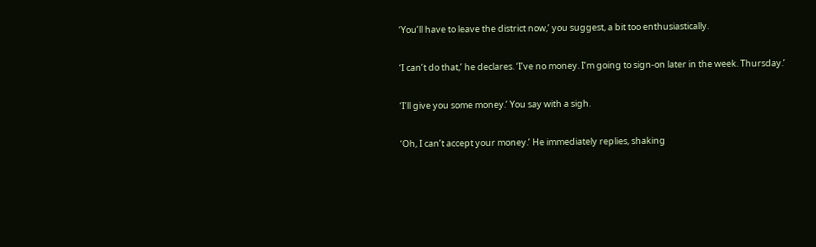‘You’ll have to leave the district now,’ you suggest, a bit too enthusiastically.

‘I can’t do that,’ he declares. ‘I’ve no money. I’m going to sign-on later in the week. Thursday.’

‘I’ll give you some money.’ You say with a sigh.

‘Oh, I can’t accept your money.’ He immediately replies, shaking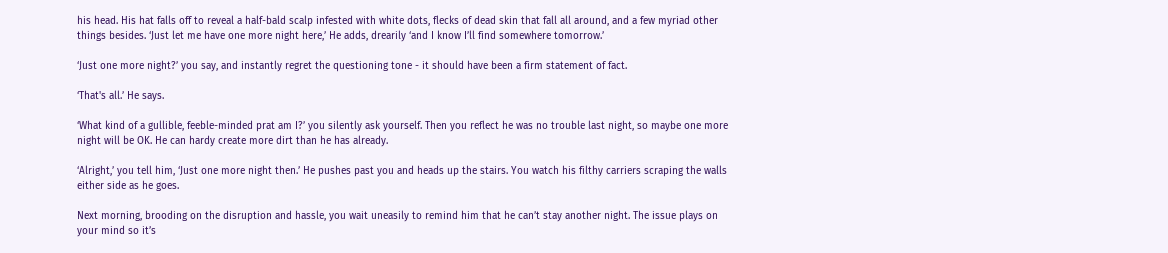his head. His hat falls off to reveal a half-bald scalp infested with white dots, flecks of dead skin that fall all around, and a few myriad other things besides. ‘Just let me have one more night here,’ He adds, drearily ‘and I know I’ll find somewhere tomorrow.’

‘Just one more night?’ you say, and instantly regret the questioning tone - it should have been a firm statement of fact.

‘That's all.’ He says.

‘What kind of a gullible, feeble-minded prat am I?’ you silently ask yourself. Then you reflect he was no trouble last night, so maybe one more night will be OK. He can hardy create more dirt than he has already.

‘Alright,’ you tell him, ‘Just one more night then.’ He pushes past you and heads up the stairs. You watch his filthy carriers scraping the walls either side as he goes.

Next morning, brooding on the disruption and hassle, you wait uneasily to remind him that he can’t stay another night. The issue plays on your mind so it’s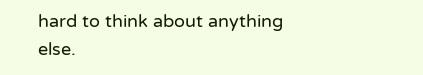hard to think about anything else.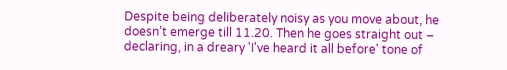Despite being deliberately noisy as you move about, he doesn’t emerge till 11.20. Then he goes straight out – declaring, in a dreary 'I've heard it all before' tone of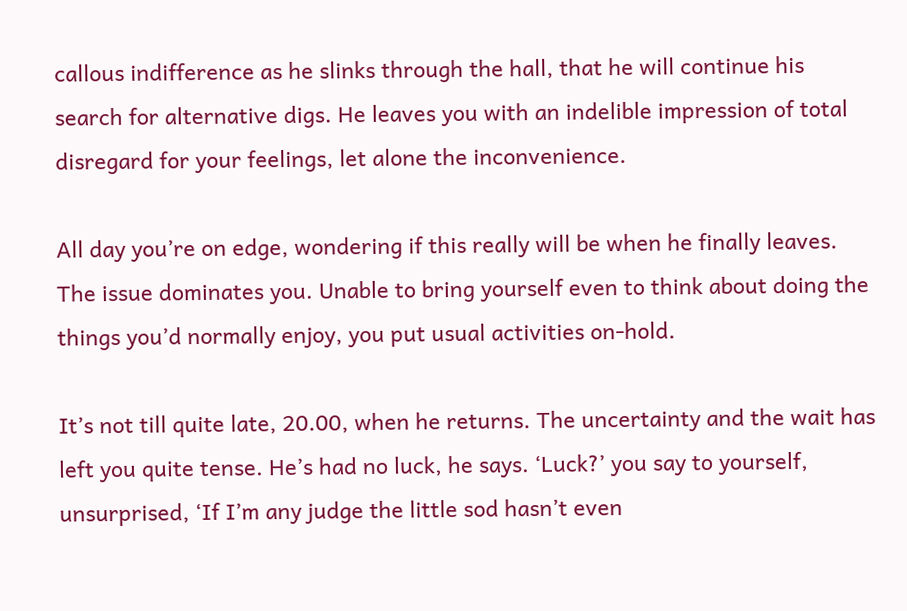callous indifference as he slinks through the hall, that he will continue his search for alternative digs. He leaves you with an indelible impression of total disregard for your feelings, let alone the inconvenience.

All day you’re on edge, wondering if this really will be when he finally leaves. The issue dominates you. Unable to bring yourself even to think about doing the things you’d normally enjoy, you put usual activities on-hold.

It’s not till quite late, 20.00, when he returns. The uncertainty and the wait has left you quite tense. He’s had no luck, he says. ‘Luck?’ you say to yourself, unsurprised, ‘If I’m any judge the little sod hasn’t even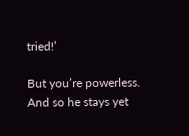tried!’

But you’re powerless. And so he stays yet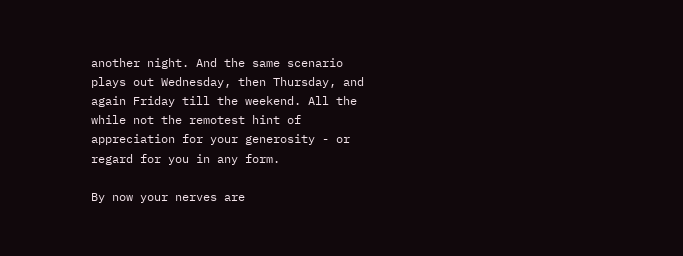another night. And the same scenario plays out Wednesday, then Thursday, and again Friday till the weekend. All the while not the remotest hint of appreciation for your generosity - or regard for you in any form.

By now your nerves are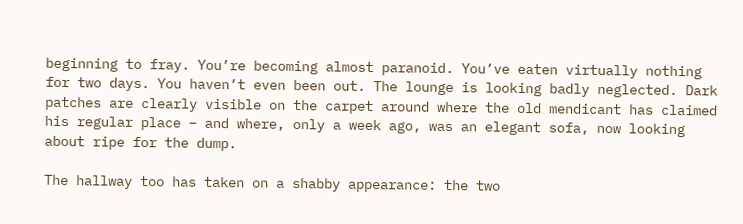beginning to fray. You’re becoming almost paranoid. You’ve eaten virtually nothing for two days. You haven’t even been out. The lounge is looking badly neglected. Dark patches are clearly visible on the carpet around where the old mendicant has claimed his regular place – and where, only a week ago, was an elegant sofa, now looking about ripe for the dump.

The hallway too has taken on a shabby appearance: the two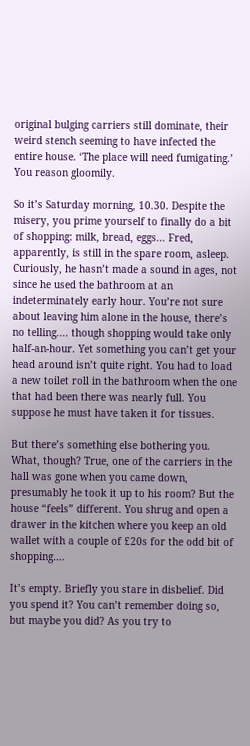original bulging carriers still dominate, their weird stench seeming to have infected the entire house. ‘The place will need fumigating.’ You reason gloomily.

So it’s Saturday morning, 10.30. Despite the misery, you prime yourself to finally do a bit of shopping: milk, bread, eggs... Fred, apparently, is still in the spare room, asleep. Curiously, he hasn’t made a sound in ages, not since he used the bathroom at an indeterminately early hour. You’re not sure about leaving him alone in the house, there’s no telling.... though shopping would take only half-an-hour. Yet something you can’t get your head around isn’t quite right. You had to load a new toilet roll in the bathroom when the one that had been there was nearly full. You suppose he must have taken it for tissues.

But there’s something else bothering you. What, though? True, one of the carriers in the hall was gone when you came down, presumably he took it up to his room? But the house “feels” different. You shrug and open a drawer in the kitchen where you keep an old wallet with a couple of £20s for the odd bit of shopping….

It’s empty. Briefly you stare in disbelief. Did you spend it? You can’t remember doing so, but maybe you did? As you try to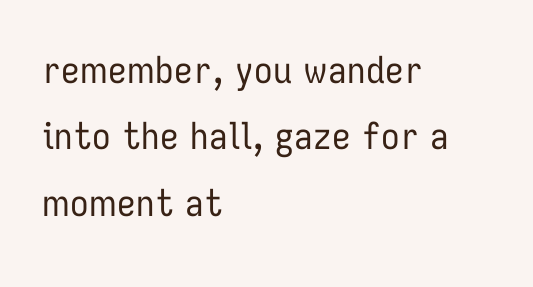remember, you wander into the hall, gaze for a moment at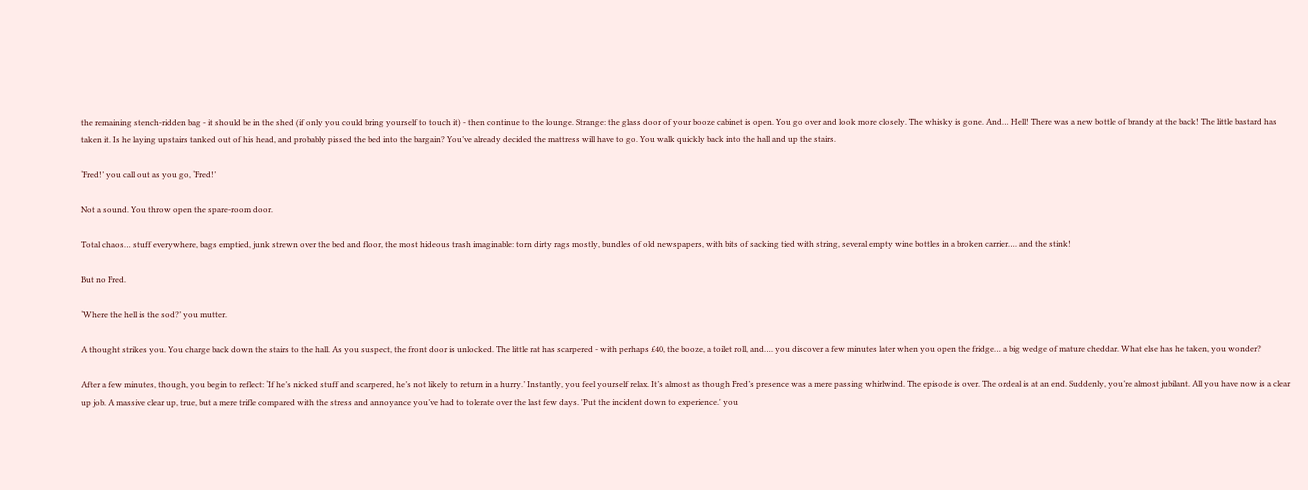the remaining stench-ridden bag - it should be in the shed (if only you could bring yourself to touch it) - then continue to the lounge. Strange: the glass door of your booze cabinet is open. You go over and look more closely. The whisky is gone. And… Hell! There was a new bottle of brandy at the back! The little bastard has taken it. Is he laying upstairs tanked out of his head, and probably pissed the bed into the bargain? You’ve already decided the mattress will have to go. You walk quickly back into the hall and up the stairs.

‘Fred!’ you call out as you go, ‘Fred!’

Not a sound. You throw open the spare-room door.

Total chaos… stuff everywhere, bags emptied, junk strewn over the bed and floor, the most hideous trash imaginable: torn dirty rags mostly, bundles of old newspapers, with bits of sacking tied with string, several empty wine bottles in a broken carrier…. and the stink!

But no Fred.

‘Where the hell is the sod?’ you mutter.

A thought strikes you. You charge back down the stairs to the hall. As you suspect, the front door is unlocked. The little rat has scarpered - with perhaps £40, the booze, a toilet roll, and…. you discover a few minutes later when you open the fridge… a big wedge of mature cheddar. What else has he taken, you wonder?

After a few minutes, though, you begin to reflect: ‘If he’s nicked stuff and scarpered, he’s not likely to return in a hurry.’ Instantly, you feel yourself relax. It’s almost as though Fred’s presence was a mere passing whirlwind. The episode is over. The ordeal is at an end. Suddenly, you’re almost jubilant. All you have now is a clear up job. A massive clear up, true, but a mere trifle compared with the stress and annoyance you’ve had to tolerate over the last few days. 'Put the incident down to experience.' you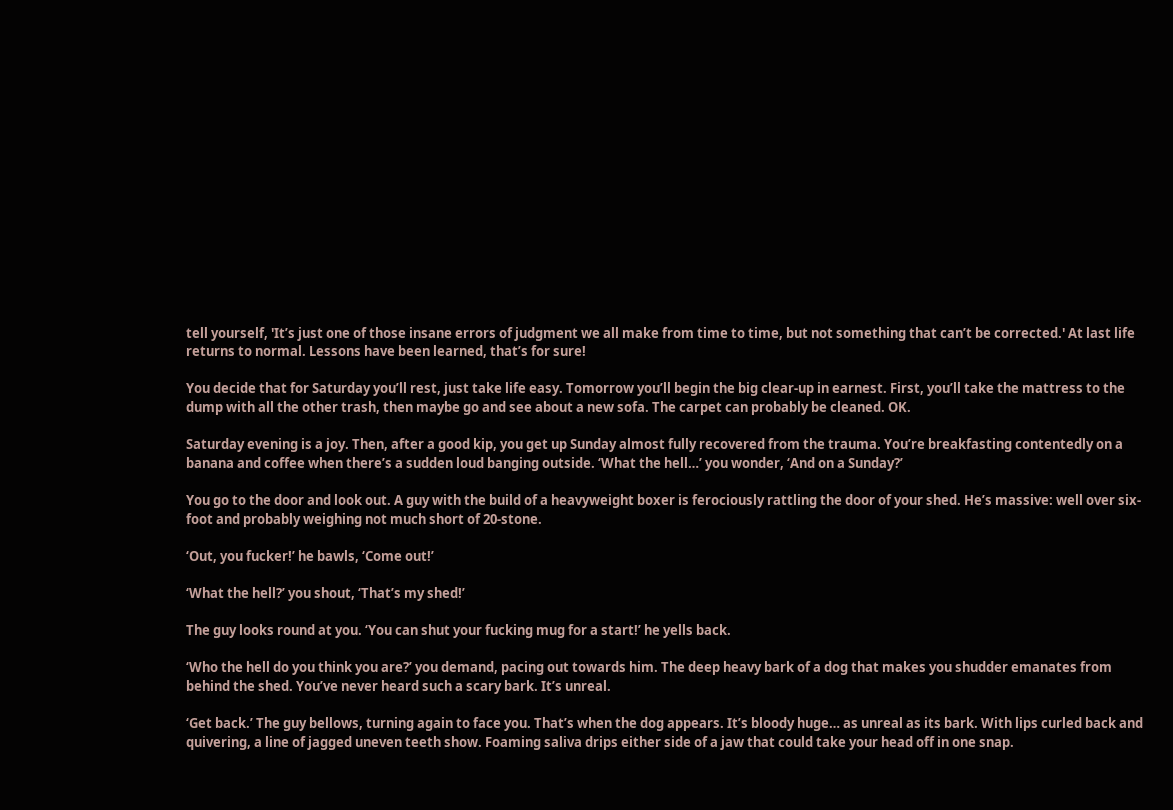tell yourself, 'It’s just one of those insane errors of judgment we all make from time to time, but not something that can’t be corrected.' At last life returns to normal. Lessons have been learned, that’s for sure!

You decide that for Saturday you’ll rest, just take life easy. Tomorrow you’ll begin the big clear-up in earnest. First, you’ll take the mattress to the dump with all the other trash, then maybe go and see about a new sofa. The carpet can probably be cleaned. OK.

Saturday evening is a joy. Then, after a good kip, you get up Sunday almost fully recovered from the trauma. You’re breakfasting contentedly on a banana and coffee when there’s a sudden loud banging outside. ‘What the hell…’ you wonder, ‘And on a Sunday?’

You go to the door and look out. A guy with the build of a heavyweight boxer is ferociously rattling the door of your shed. He’s massive: well over six-foot and probably weighing not much short of 20-stone.

‘Out, you fucker!’ he bawls, ‘Come out!’

‘What the hell?’ you shout, ‘That’s my shed!’

The guy looks round at you. ‘You can shut your fucking mug for a start!’ he yells back.

‘Who the hell do you think you are?’ you demand, pacing out towards him. The deep heavy bark of a dog that makes you shudder emanates from behind the shed. You’ve never heard such a scary bark. It’s unreal.

‘Get back.’ The guy bellows, turning again to face you. That’s when the dog appears. It’s bloody huge… as unreal as its bark. With lips curled back and quivering, a line of jagged uneven teeth show. Foaming saliva drips either side of a jaw that could take your head off in one snap.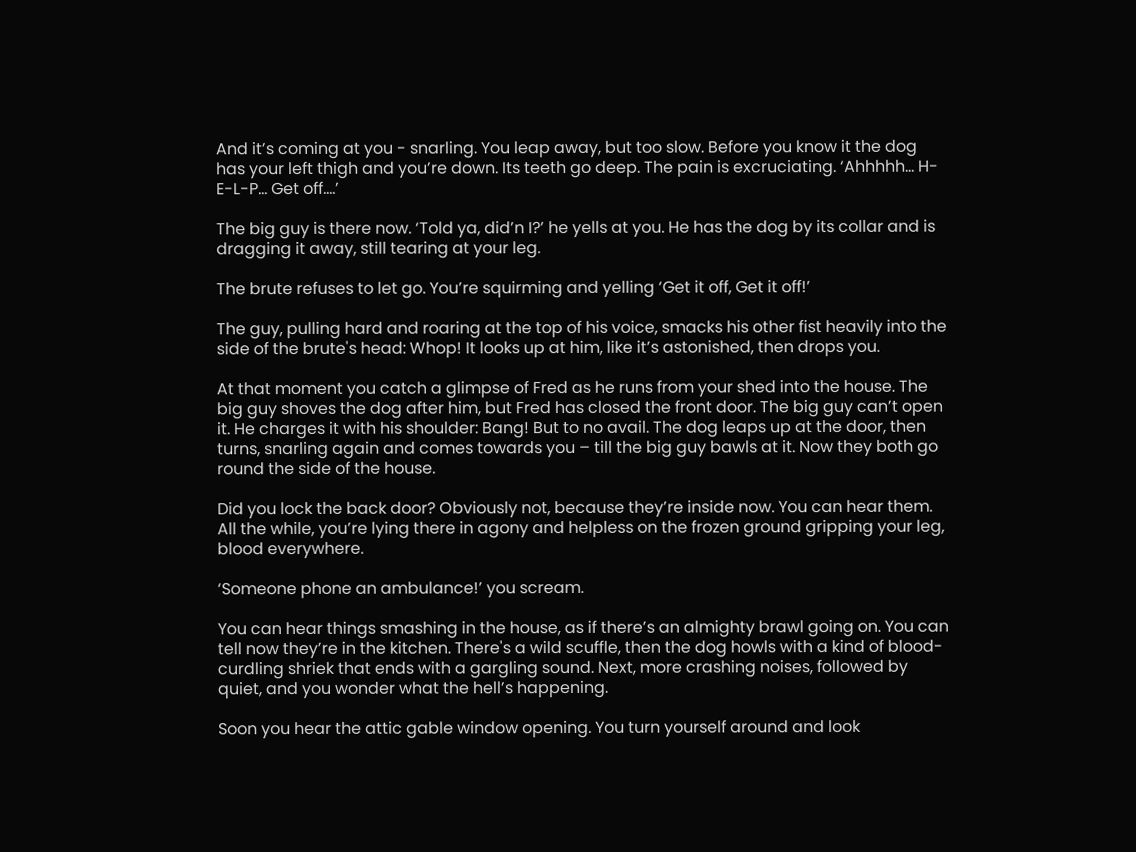And it’s coming at you - snarling. You leap away, but too slow. Before you know it the dog has your left thigh and you’re down. Its teeth go deep. The pain is excruciating. ‘Ahhhhh… H-E-L-P… Get off….’

The big guy is there now. ‘Told ya, did’n I?’ he yells at you. He has the dog by its collar and is dragging it away, still tearing at your leg.

The brute refuses to let go. You’re squirming and yelling ‘Get it off, Get it off!’

The guy, pulling hard and roaring at the top of his voice, smacks his other fist heavily into the side of the brute's head: Whop! It looks up at him, like it’s astonished, then drops you.

At that moment you catch a glimpse of Fred as he runs from your shed into the house. The big guy shoves the dog after him, but Fred has closed the front door. The big guy can’t open it. He charges it with his shoulder: Bang! But to no avail. The dog leaps up at the door, then turns, snarling again and comes towards you – till the big guy bawls at it. Now they both go round the side of the house.

Did you lock the back door? Obviously not, because they’re inside now. You can hear them. All the while, you’re lying there in agony and helpless on the frozen ground gripping your leg, blood everywhere.

‘Someone phone an ambulance!’ you scream.

You can hear things smashing in the house, as if there’s an almighty brawl going on. You can tell now they’re in the kitchen. There's a wild scuffle, then the dog howls with a kind of blood-curdling shriek that ends with a gargling sound. Next, more crashing noises, followed by quiet, and you wonder what the hell’s happening.

Soon you hear the attic gable window opening. You turn yourself around and look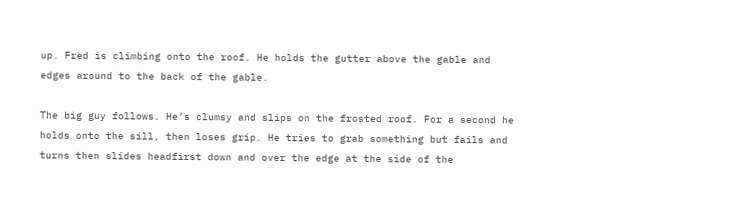up. Fred is climbing onto the roof. He holds the gutter above the gable and edges around to the back of the gable.

The big guy follows. He’s clumsy and slips on the frosted roof. For a second he holds onto the sill, then loses grip. He tries to grab something but fails and turns then slides headfirst down and over the edge at the side of the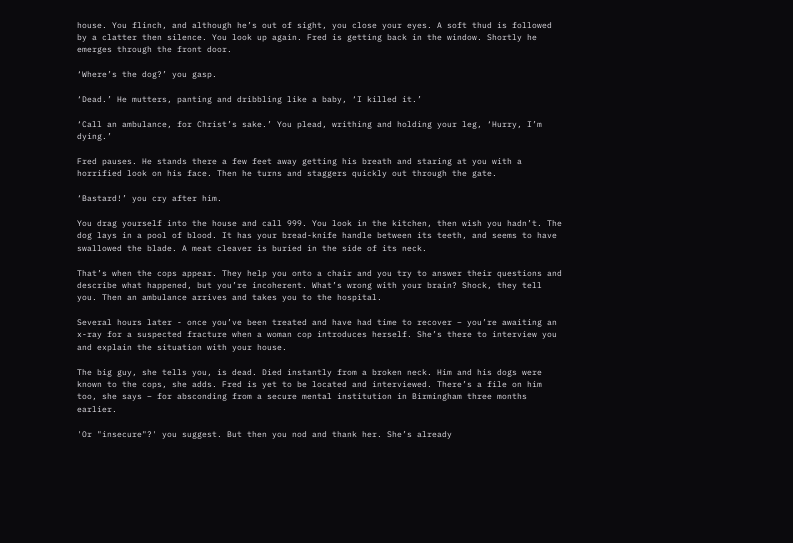house. You flinch, and although he’s out of sight, you close your eyes. A soft thud is followed by a clatter then silence. You look up again. Fred is getting back in the window. Shortly he emerges through the front door.

‘Where’s the dog?’ you gasp.

‘Dead.’ He mutters, panting and dribbling like a baby, ‘I killed it.’

‘Call an ambulance, for Christ’s sake.’ You plead, writhing and holding your leg, ‘Hurry, I’m dying.’

Fred pauses. He stands there a few feet away getting his breath and staring at you with a horrified look on his face. Then he turns and staggers quickly out through the gate.

‘Bastard!’ you cry after him.

You drag yourself into the house and call 999. You look in the kitchen, then wish you hadn’t. The dog lays in a pool of blood. It has your bread-knife handle between its teeth, and seems to have swallowed the blade. A meat cleaver is buried in the side of its neck.

That’s when the cops appear. They help you onto a chair and you try to answer their questions and describe what happened, but you’re incoherent. What’s wrong with your brain? Shock, they tell you. Then an ambulance arrives and takes you to the hospital.

Several hours later - once you’ve been treated and have had time to recover – you’re awaiting an x-ray for a suspected fracture when a woman cop introduces herself. She’s there to interview you and explain the situation with your house.

The big guy, she tells you, is dead. Died instantly from a broken neck. Him and his dogs were known to the cops, she adds. Fred is yet to be located and interviewed. There’s a file on him too, she says – for absconding from a secure mental institution in Birmingham three months earlier.

'Or "insecure"?' you suggest. But then you nod and thank her. She’s already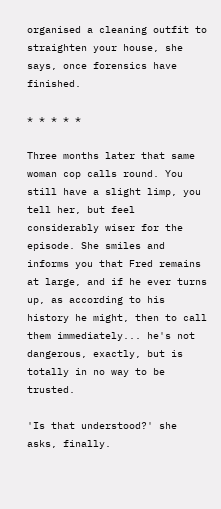organised a cleaning outfit to straighten your house, she says, once forensics have finished.

* * * * *

Three months later that same woman cop calls round. You still have a slight limp, you tell her, but feel considerably wiser for the episode. She smiles and informs you that Fred remains at large, and if he ever turns up, as according to his history he might, then to call them immediately... he's not dangerous, exactly, but is totally in no way to be trusted.

'Is that understood?' she asks, finally.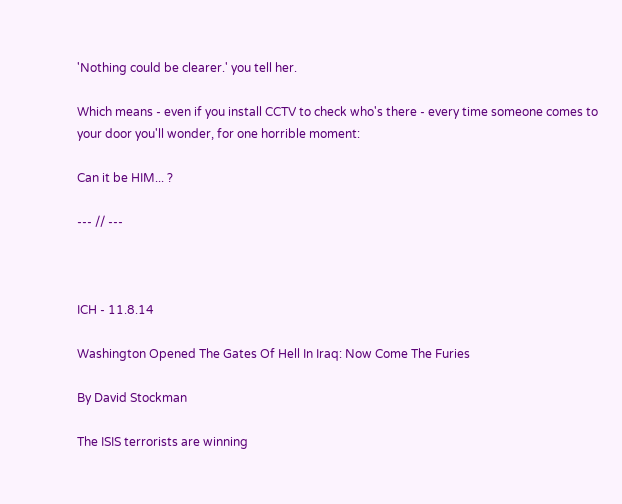'Nothing could be clearer.' you tell her.

Which means - even if you install CCTV to check who's there - every time someone comes to your door you'll wonder, for one horrible moment:

Can it be HIM... ?

--- // ---



ICH - 11.8.14

Washington Opened The Gates Of Hell In Iraq: Now Come The Furies

By David Stockman

The ISIS terrorists are winning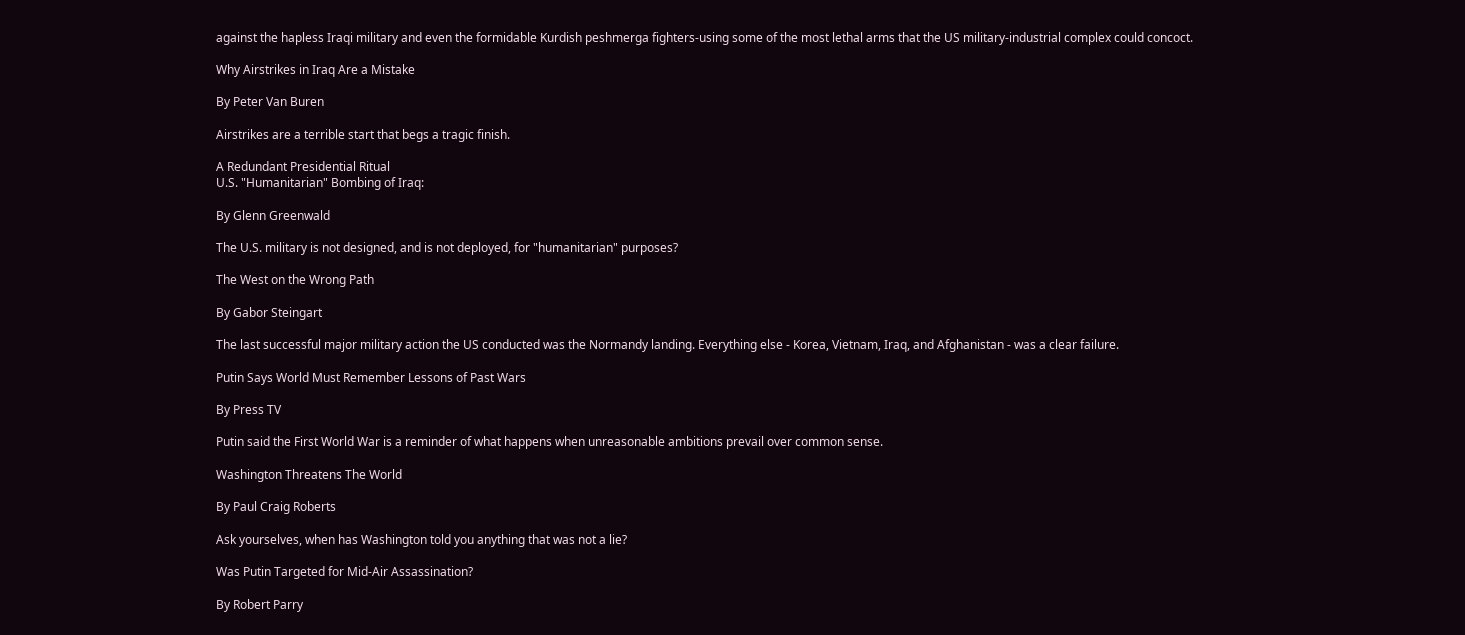against the hapless Iraqi military and even the formidable Kurdish peshmerga fighters-using some of the most lethal arms that the US military-industrial complex could concoct.

Why Airstrikes in Iraq Are a Mistake

By Peter Van Buren

Airstrikes are a terrible start that begs a tragic finish.

A Redundant Presidential Ritual
U.S. "Humanitarian" Bombing of Iraq:

By Glenn Greenwald

The U.S. military is not designed, and is not deployed, for "humanitarian" purposes?

The West on the Wrong Path

By Gabor Steingart

The last successful major military action the US conducted was the Normandy landing. Everything else - Korea, Vietnam, Iraq, and Afghanistan - was a clear failure.

Putin Says World Must Remember Lessons of Past Wars

By Press TV

Putin said the First World War is a reminder of what happens when unreasonable ambitions prevail over common sense.

Washington Threatens The World

By Paul Craig Roberts

Ask yourselves, when has Washington told you anything that was not a lie?

Was Putin Targeted for Mid-Air Assassination?

By Robert Parry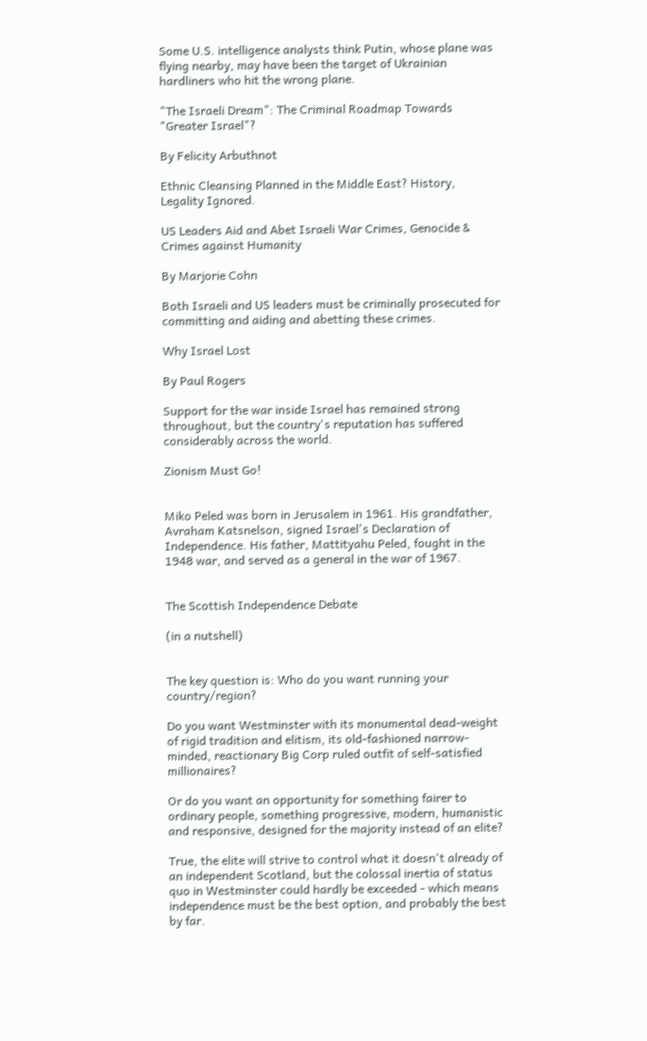Some U.S. intelligence analysts think Putin, whose plane was flying nearby, may have been the target of Ukrainian hardliners who hit the wrong plane.

"The Israeli Dream": The Criminal Roadmap Towards "Greater Israel"?

By Felicity Arbuthnot

Ethnic Cleansing Planned in the Middle East? History, Legality Ignored.

US Leaders Aid and Abet Israeli War Crimes, Genocide & Crimes against Humanity

By Marjorie Cohn

Both Israeli and US leaders must be criminally prosecuted for committing and aiding and abetting these crimes.

Why Israel Lost

By Paul Rogers

Support for the war inside Israel has remained strong throughout, but the country's reputation has suffered considerably across the world.

Zionism Must Go!


Miko Peled was born in Jerusalem in 1961. His grandfather, Avraham Katsnelson, signed Israel's Declaration of Independence. His father, Mattityahu Peled, fought in the 1948 war, and served as a general in the war of 1967.


The Scottish Independence Debate

(in a nutshell)


The key question is: Who do you want running your country/region?

Do you want Westminster with its monumental dead-weight of rigid tradition and elitism, its old-fashioned narrow-minded, reactionary Big Corp ruled outfit of self-satisfied millionaires?

Or do you want an opportunity for something fairer to ordinary people, something progressive, modern, humanistic and responsive, designed for the majority instead of an elite?

True, the elite will strive to control what it doesn't already of an independent Scotland, but the colossal inertia of status quo in Westminster could hardly be exceeded - which means independence must be the best option, and probably the best by far.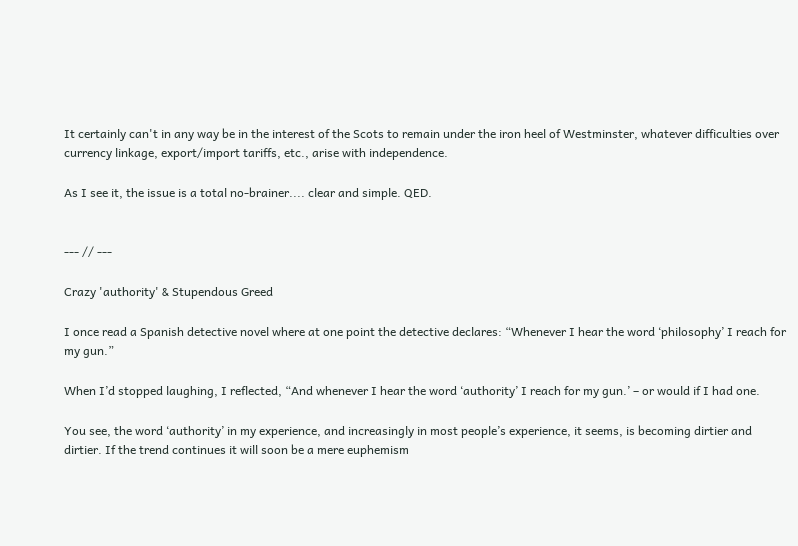It certainly can't in any way be in the interest of the Scots to remain under the iron heel of Westminster, whatever difficulties over currency linkage, export/import tariffs, etc., arise with independence.

As I see it, the issue is a total no-brainer.... clear and simple. QED.


--- // ---

Crazy 'authority' & Stupendous Greed

I once read a Spanish detective novel where at one point the detective declares: “Whenever I hear the word ‘philosophy’ I reach for my gun.”

When I’d stopped laughing, I reflected, “And whenever I hear the word ‘authority’ I reach for my gun.’ – or would if I had one.

You see, the word ‘authority’ in my experience, and increasingly in most people’s experience, it seems, is becoming dirtier and dirtier. If the trend continues it will soon be a mere euphemism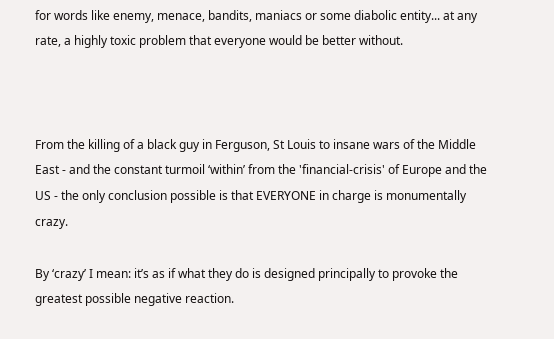for words like enemy, menace, bandits, maniacs or some diabolic entity... at any rate, a highly toxic problem that everyone would be better without.



From the killing of a black guy in Ferguson, St Louis to insane wars of the Middle East - and the constant turmoil ‘within’ from the 'financial-crisis' of Europe and the US - the only conclusion possible is that EVERYONE in charge is monumentally crazy.

By ‘crazy’ I mean: it’s as if what they do is designed principally to provoke the greatest possible negative reaction.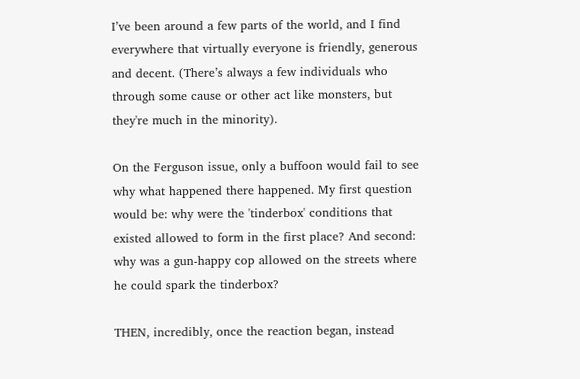I’ve been around a few parts of the world, and I find everywhere that virtually everyone is friendly, generous and decent. (There’s always a few individuals who through some cause or other act like monsters, but they're much in the minority).

On the Ferguson issue, only a buffoon would fail to see why what happened there happened. My first question would be: why were the 'tinderbox' conditions that existed allowed to form in the first place? And second: why was a gun-happy cop allowed on the streets where he could spark the tinderbox?

THEN, incredibly, once the reaction began, instead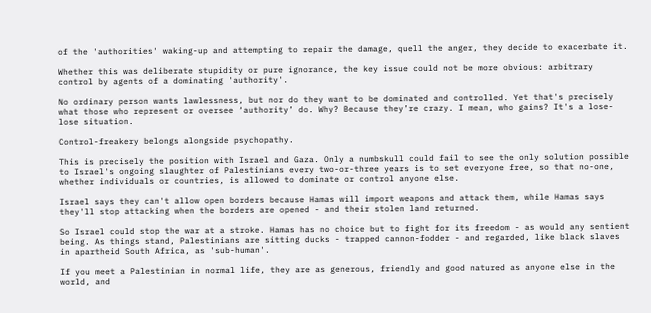of the 'authorities' waking-up and attempting to repair the damage, quell the anger, they decide to exacerbate it.

Whether this was deliberate stupidity or pure ignorance, the key issue could not be more obvious: arbitrary control by agents of a dominating 'authority'.

No ordinary person wants lawlessness, but nor do they want to be dominated and controlled. Yet that's precisely what those who represent or oversee ‘authority’ do. Why? Because they’re crazy. I mean, who gains? It's a lose-lose situation.

Control-freakery belongs alongside psychopathy.

This is precisely the position with Israel and Gaza. Only a numbskull could fail to see the only solution possible to Israel's ongoing slaughter of Palestinians every two-or-three years is to set everyone free, so that no-one, whether individuals or countries, is allowed to dominate or control anyone else.

Israel says they can't allow open borders because Hamas will import weapons and attack them, while Hamas says they'll stop attacking when the borders are opened - and their stolen land returned.

So Israel could stop the war at a stroke. Hamas has no choice but to fight for its freedom - as would any sentient being. As things stand, Palestinians are sitting ducks - trapped cannon-fodder - and regarded, like black slaves in apartheid South Africa, as 'sub-human'.

If you meet a Palestinian in normal life, they are as generous, friendly and good natured as anyone else in the world, and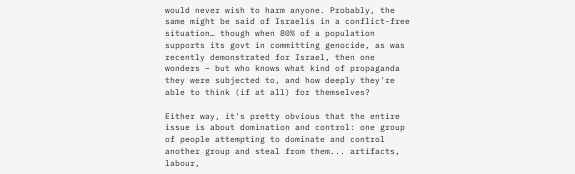would never wish to harm anyone. Probably, the same might be said of Israelis in a conflict-free situation… though when 80% of a population supports its govt in committing genocide, as was recently demonstrated for Israel, then one wonders – but who knows what kind of propaganda they were subjected to, and how deeply they're able to think (if at all) for themselves?

Either way, it's pretty obvious that the entire issue is about domination and control: one group of people attempting to dominate and control another group and steal from them... artifacts, labour,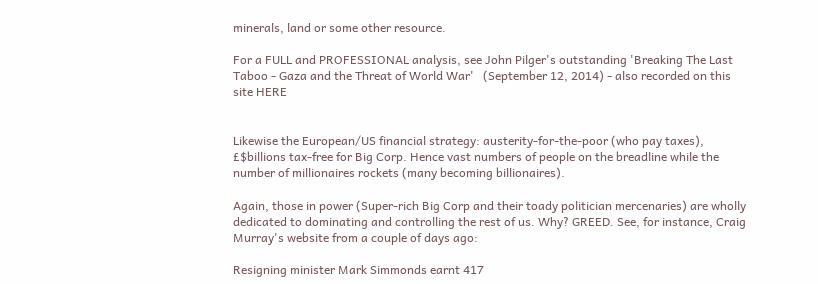minerals, land or some other resource.

For a FULL and PROFESSIONAL analysis, see John Pilger's outstanding 'Breaking The Last Taboo - Gaza and the Threat of World War'   (September 12, 2014) - also recorded on this site HERE


Likewise the European/US financial strategy: austerity-for-the-poor (who pay taxes), £$billions tax-free for Big Corp. Hence vast numbers of people on the breadline while the number of millionaires rockets (many becoming billionaires).

Again, those in power (Super-rich Big Corp and their toady politician mercenaries) are wholly dedicated to dominating and controlling the rest of us. Why? GREED. See, for instance, Craig Murray's website from a couple of days ago:

Resigning minister Mark Simmonds earnt 417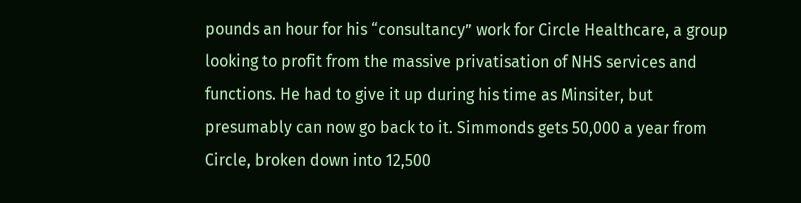pounds an hour for his “consultancy” work for Circle Healthcare, a group looking to profit from the massive privatisation of NHS services and functions. He had to give it up during his time as Minsiter, but presumably can now go back to it. Simmonds gets 50,000 a year from Circle, broken down into 12,500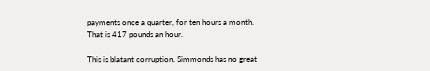payments once a quarter, for ten hours a month. That is 417 pounds an hour.

This is blatant corruption. Simmonds has no great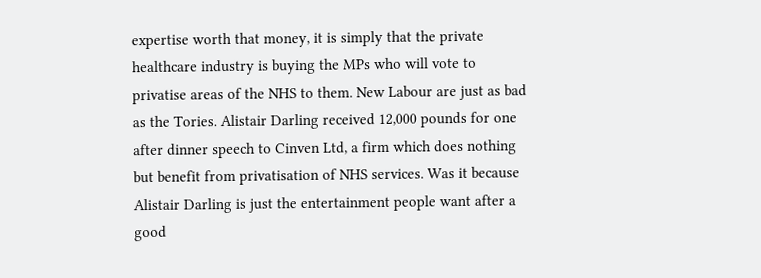expertise worth that money, it is simply that the private healthcare industry is buying the MPs who will vote to privatise areas of the NHS to them. New Labour are just as bad as the Tories. Alistair Darling received 12,000 pounds for one after dinner speech to Cinven Ltd, a firm which does nothing but benefit from privatisation of NHS services. Was it because Alistair Darling is just the entertainment people want after a good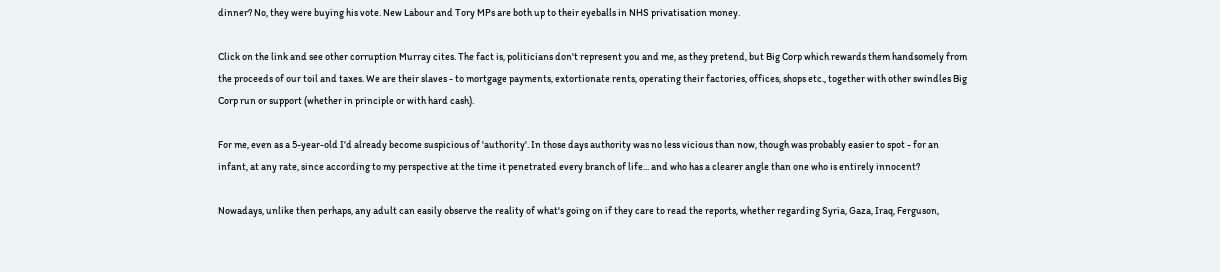dinner? No, they were buying his vote. New Labour and Tory MPs are both up to their eyeballs in NHS privatisation money.

Click on the link and see other corruption Murray cites. The fact is, politicians don't represent you and me, as they pretend, but Big Corp which rewards them handsomely from the proceeds of our toil and taxes. We are their slaves - to mortgage payments, extortionate rents, operating their factories, offices, shops etc., together with other swindles Big Corp run or support (whether in principle or with hard cash).

For me, even as a 5-year-old I'd already become suspicious of 'authority'. In those days authority was no less vicious than now, though was probably easier to spot - for an infant, at any rate, since according to my perspective at the time it penetrated every branch of life... and who has a clearer angle than one who is entirely innocent?

Nowadays, unlike then perhaps, any adult can easily observe the reality of what's going on if they care to read the reports, whether regarding Syria, Gaza, Iraq, Ferguson,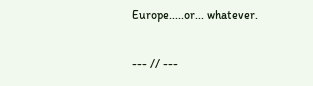Europe.....or... whatever.

--- // ---